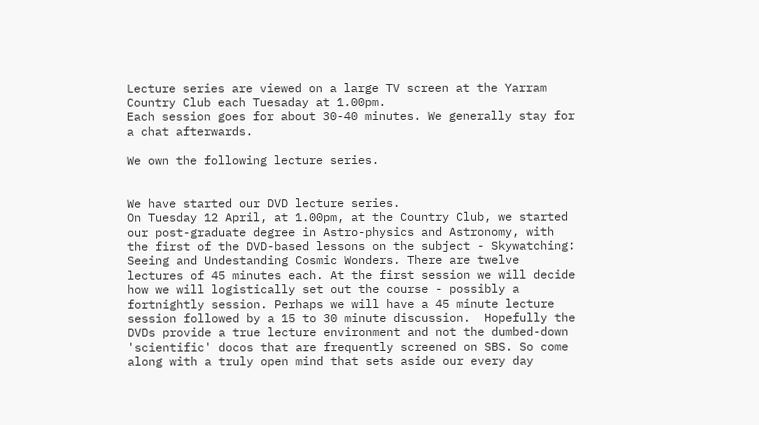Lecture series are viewed on a large TV screen at the Yarram Country Club each Tuesaday at 1.00pm.
Each session goes for about 30-40 minutes. We generally stay for a chat afterwards.

We own the following lecture series.


We have started our DVD lecture series.
On Tuesday 12 April, at 1.00pm, at the Country Club, we started our post-graduate degree in Astro-physics and Astronomy, with the first of the DVD-based lessons on the subject - Skywatching: Seeing and Undestanding Cosmic Wonders. There are twelve lectures of 45 minutes each. At the first session we will decide how we will logistically set out the course - possibly a fortnightly session. Perhaps we will have a 45 minute lecture session followed by a 15 to 30 minute discussion.  Hopefully the DVDs provide a true lecture environment and not the dumbed-down 'scientific' docos that are frequently screened on SBS. So come along with a truly open mind that sets aside our every day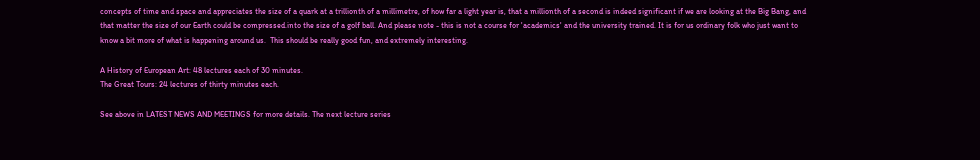concepts of time and space and appreciates the size of a quark at a trillionth of a millimetre, of how far a light year is, that a millionth of a second is indeed significant if we are looking at the Big Bang, and that matter the size of our Earth could be compressed.into the size of a golf ball. And please note - this is not a course for 'academics' and the university trained. It is for us ordinary folk who just want to know a bit more of what is happening around us.  This should be really good fun, and extremely interesting.

A History of European Art: 48 lectures each of 30 minutes.
The Great Tours: 24 lectures of thirty minutes each.

See above in LATEST NEWS AND MEETINGS for more details. The next lecture series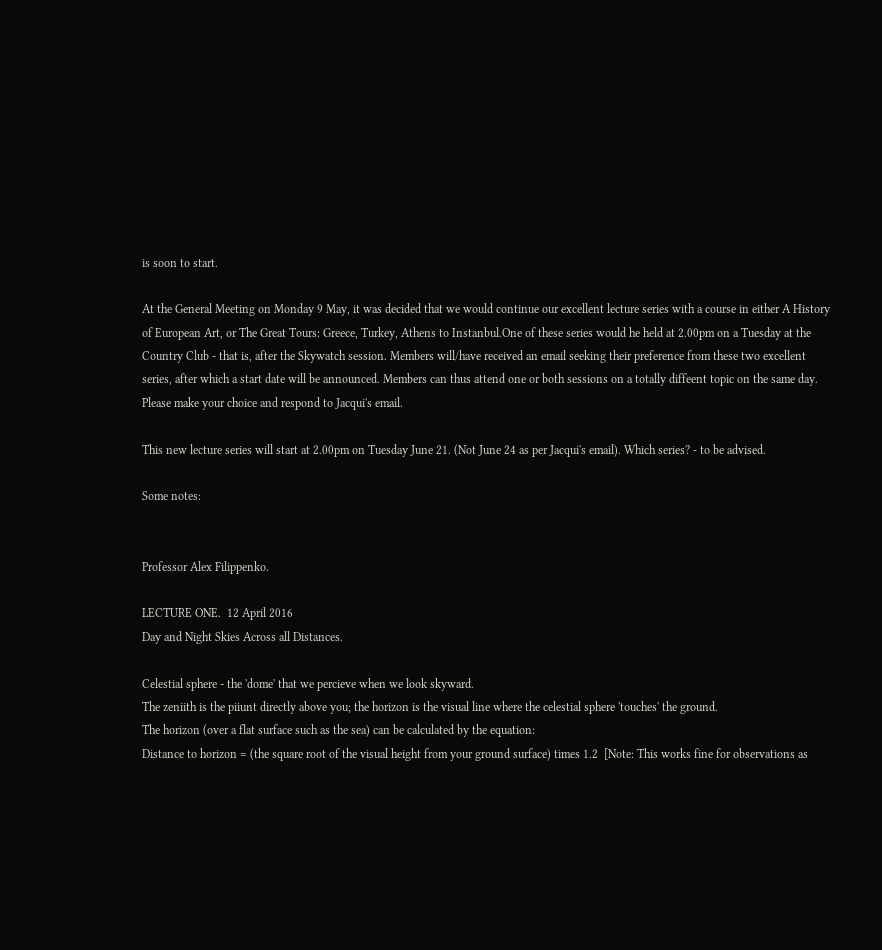is soon to start.

At the General Meeting on Monday 9 May, it was decided that we would continue our excellent lecture series with a course in either A History of European Art, or The Great Tours: Greece, Turkey, Athens to Instanbul.One of these series would he held at 2.00pm on a Tuesday at the Country Club - that is, after the Skywatch session. Members will/have received an email seeking their preference from these two excellent series, after which a start date will be announced. Members can thus attend one or both sessions on a totally diffeent topic on the same day. Please make your choice and respond to Jacqui's email.

This new lecture series will start at 2.00pm on Tuesday June 21. (Not June 24 as per Jacqui's email). Which series? - to be advised.

Some notes:


Professor Alex Filippenko.

LECTURE ONE.  12 April 2016
Day and Night Skies Across all Distances.

Celestial sphere - the 'dome' that we percieve when we look skyward.
The zeniith is the piiunt directly above you; the horizon is the visual line where the celestial sphere 'touches' the ground.
The horizon (over a flat surface such as the sea) can be calculated by the equation:
Distance to horizon = (the square root of the visual height from your ground surface) times 1.2  [Note: This works fine for observations as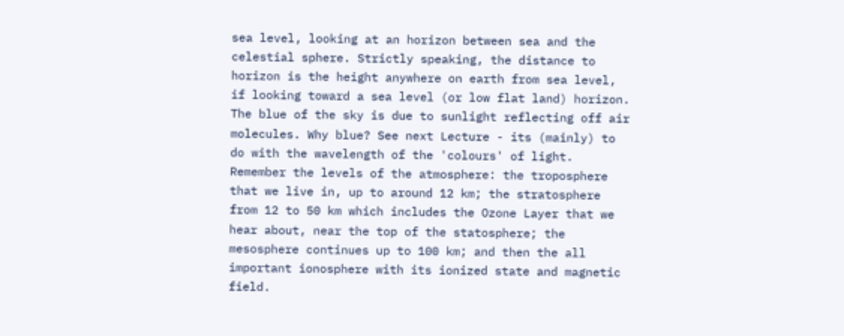sea level, looking at an horizon between sea and the celestial sphere. Strictly speaking, the distance to horizon is the height anywhere on earth from sea level, if looking toward a sea level (or low flat land) horizon.
The blue of the sky is due to sunlight reflecting off air molecules. Why blue? See next Lecture - its (mainly) to do with the wavelength of the 'colours' of light.
Remember the levels of the atmosphere: the troposphere that we live in, up to around 12 km; the stratosphere from 12 to 50 km which includes the Ozone Layer that we hear about, near the top of the statosphere; the mesosphere continues up to 100 km; and then the all important ionosphere with its ionized state and magnetic field.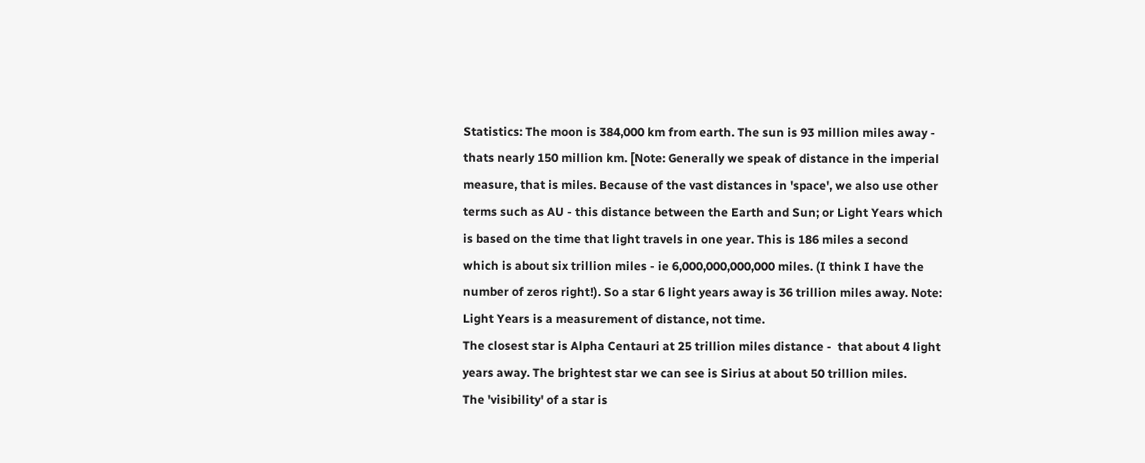Statistics: The moon is 384,000 km from earth. The sun is 93 million miles away - thats nearly 150 million km. [Note: Generally we speak of distance in the imperial measure, that is miles. Because of the vast distances in 'space', we also use other terms such as AU - this distance between the Earth and Sun; or Light Years which is based on the time that light travels in one year. This is 186 miles a second which is about six trillion miles - ie 6,000,000,000,000 miles. (I think I have the number of zeros right!). So a star 6 light years away is 36 trillion miles away. Note: Light Years is a measurement of distance, not time.
The closest star is Alpha Centauri at 25 trillion miles distance -  that about 4 light years away. The brightest star we can see is Sirius at about 50 trillion miles.
The 'visibility' of a star is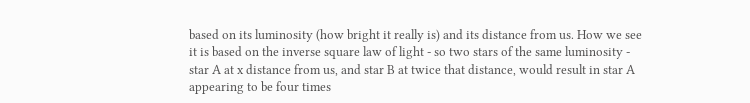based on its luminosity (how bright it really is) and its distance from us. How we see it is based on the inverse square law of light - so two stars of the same luminosity - star A at x distance from us, and star B at twice that distance, would result in star A appearing to be four times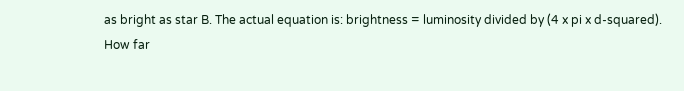as bright as star B. The actual equation is: brightness = luminosity divided by (4 x pi x d-squared).
How far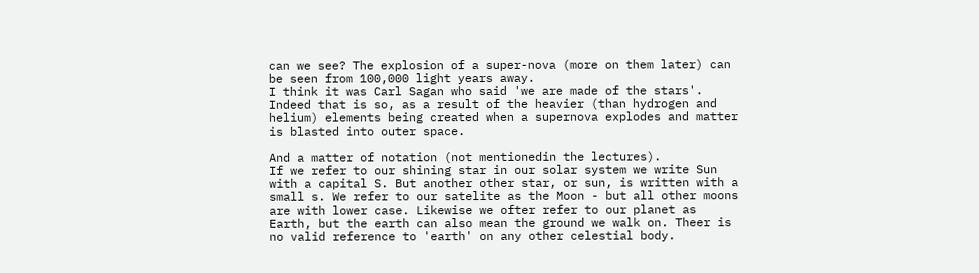can we see? The explosion of a super-nova (more on them later) can be seen from 100,000 light years away.
I think it was Carl Sagan who said 'we are made of the stars'. Indeed that is so, as a result of the heavier (than hydrogen and helium) elements being created when a supernova explodes and matter is blasted into outer space.

And a matter of notation (not mentionedin the lectures).
If we refer to our shining star in our solar system we write Sun with a capital S. But another other star, or sun, is written with a small s. We refer to our satelite as the Moon - but all other moons are with lower case. Likewise we ofter refer to our planet as Earth, but the earth can also mean the ground we walk on. Theer is no valid reference to 'earth' on any other celestial body.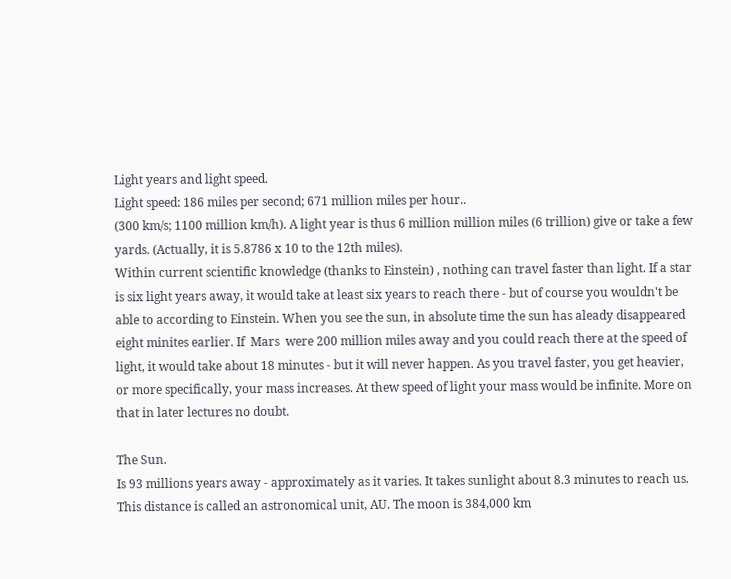Light years and light speed.
Light speed: 186 miles per second; 671 million miles per hour..
(300 km/s; 1100 million km/h). A light year is thus 6 million million miles (6 trillion) give or take a few yards. (Actually, it is 5.8786 x 10 to the 12th miles).
Within current scientific knowledge (thanks to Einstein) , nothing can travel faster than light. If a star is six light years away, it would take at least six years to reach there - but of course you wouldn't be able to according to Einstein. When you see the sun, in absolute time the sun has aleady disappeared eight minites earlier. If  Mars  were 200 million miles away and you could reach there at the speed of light, it would take about 18 minutes - but it will never happen. As you travel faster, you get heavier, or more specifically, your mass increases. At thew speed of light your mass would be infinite. More on that in later lectures no doubt.

The Sun.
Is 93 millions years away - approximately as it varies. It takes sunlight about 8.3 minutes to reach us. This distance is called an astronomical unit, AU. The moon is 384,000 km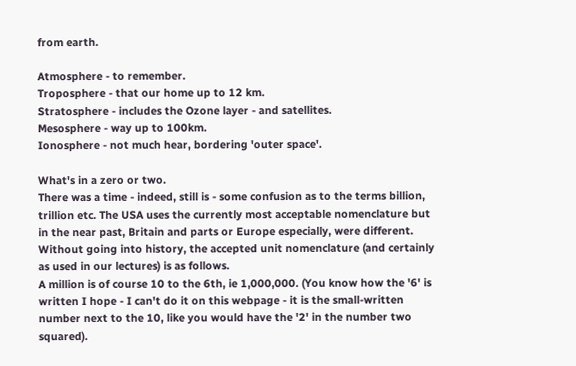from earth.

Atmosphere - to remember.
Troposphere - that our home up to 12 km.
Stratosphere - includes the Ozone layer - and satellites.
Mesosphere - way up to 100km.
Ionosphere - not much hear, bordering 'outer space'.

What's in a zero or two.
There was a time - indeed, still is - some confusion as to the terms billion, trillion etc. The USA uses the currently most acceptable nomenclature but in the near past, Britain and parts or Europe especially, were different. Without going into history, the accepted unit nomenclature (and certainly as used in our lectures) is as follows.
A million is of course 10 to the 6th, ie 1,000,000. (You know how the '6' is written I hope - I can't do it on this webpage - it is the small-written number next to the 10, like you would have the '2' in the number two squared).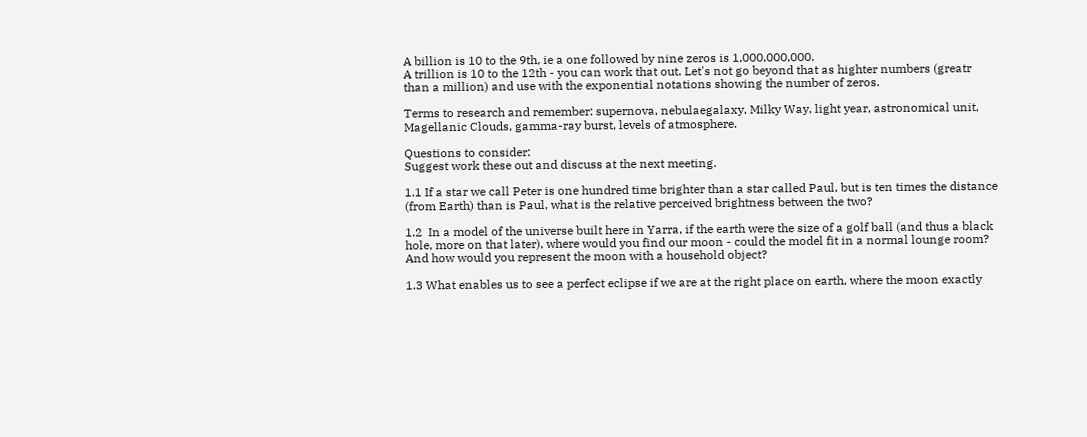A billion is 10 to the 9th, ie a one followed by nine zeros is 1,000,000,000.
A trillion is 10 to the 12th - you can work that out. Let's not go beyond that as highter numbers (greatr than a million) and use with the exponential notations showing the number of zeros.

Terms to research and remember: supernova, nebulaegalaxy, Milky Way, light year, astronomical unit, Magellanic Clouds, gamma-ray burst, levels of atmosphere.

Questions to consider:
Suggest work these out and discuss at the next meeting.

1.1 If a star we call Peter is one hundred time brighter than a star called Paul, but is ten times the distance (from Earth) than is Paul, what is the relative perceived brightness between the two?

1.2  In a model of the universe built here in Yarra, if the earth were the size of a golf ball (and thus a black hole, more on that later), where would you find our moon - could the model fit in a normal lounge room? And how would you represent the moon with a household object?

1.3 What enables us to see a perfect eclipse if we are at the right place on earth, where the moon exactly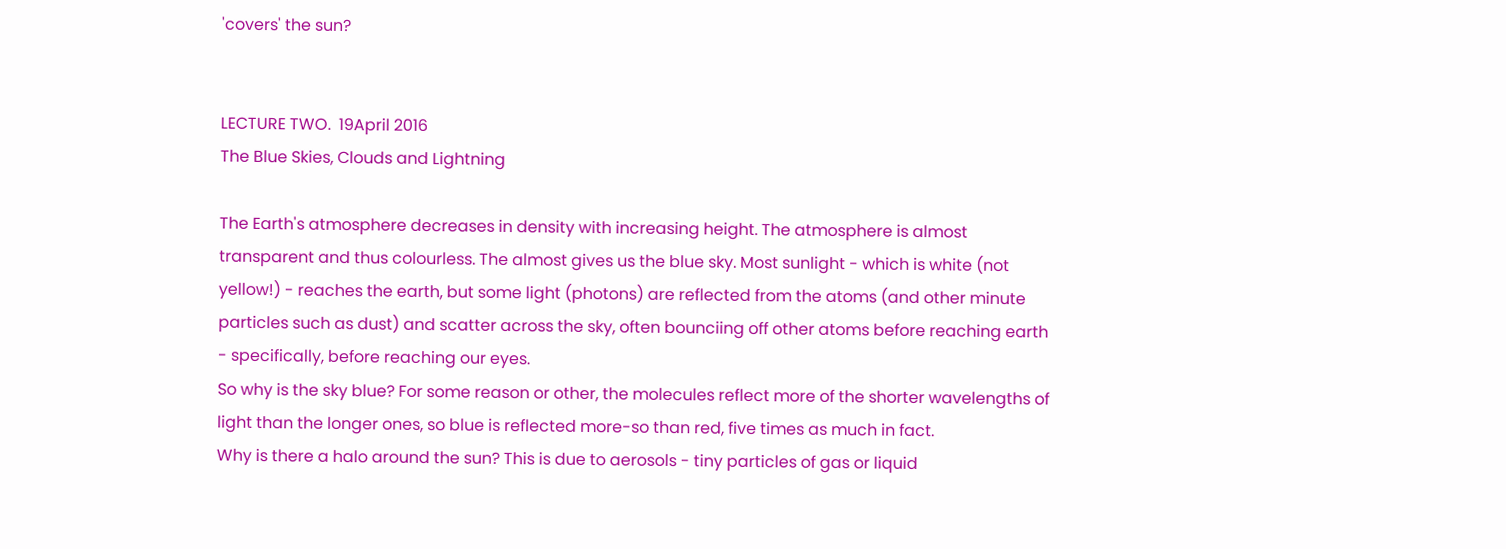'covers' the sun?


LECTURE TWO.  19April 2016
The Blue Skies, Clouds and Lightning

The Earth's atmosphere decreases in density with increasing height. The atmosphere is almost transparent and thus colourless. The almost gives us the blue sky. Most sunlight - which is white (not yellow!) - reaches the earth, but some light (photons) are reflected from the atoms (and other minute particles such as dust) and scatter across the sky, often bounciing off other atoms before reaching earth - specifically, before reaching our eyes.
So why is the sky blue? For some reason or other, the molecules reflect more of the shorter wavelengths of light than the longer ones, so blue is reflected more-so than red, five times as much in fact.
Why is there a halo around the sun? This is due to aerosols - tiny particles of gas or liquid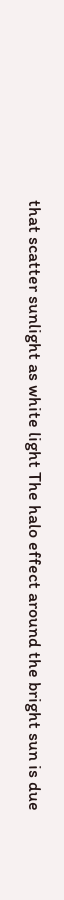that scatter sunlight as white light The halo effect around the bright sun is due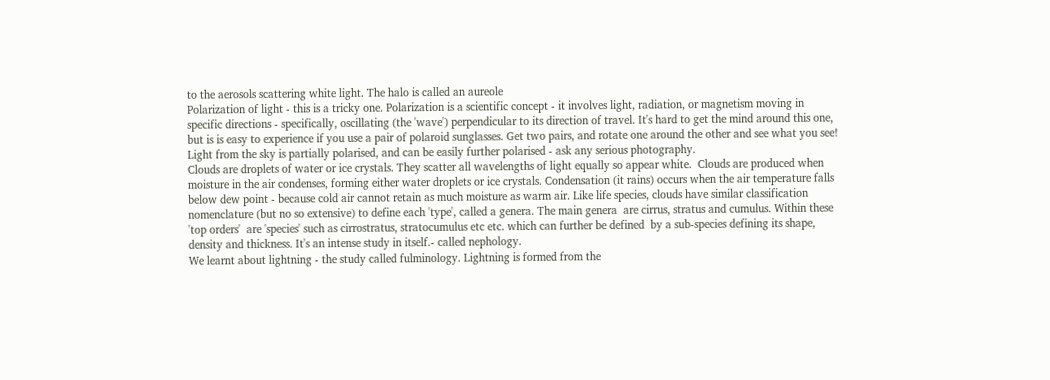to the aerosols scattering white light. The halo is called an aureole
Polarization of light - this is a tricky one. Polarization is a scientific concept - it involves light, radiation, or magnetism moving in specific directions - specifically, oscillating (the 'wave') perpendicular to its direction of travel. It's hard to get the mind around this one, but is is easy to experience if you use a pair of polaroid sunglasses. Get two pairs, and rotate one around the other and see what you see!  Light from the sky is partially polarised, and can be easily further polarised - ask any serious photography.
Clouds are droplets of water or ice crystals. They scatter all wavelengths of light equally so appear white.  Clouds are produced when moisture in the air condenses, forming either water droplets or ice crystals. Condensation (it rains) occurs when the air temperature falls below dew point - because cold air cannot retain as much moisture as warm air. Like life species, clouds have similar classification nomenclature (but no so extensive) to define each 'type', called a genera. The main genera  are cirrus, stratus and cumulus. Within these 'top orders'  are 'species' such as cirrostratus, stratocumulus etc etc. which can further be defined  by a sub-species defining its shape, density and thickness. It's an intense study in itself.- called nephology.
We learnt about lightning - the study called fulminology. Lightning is formed from the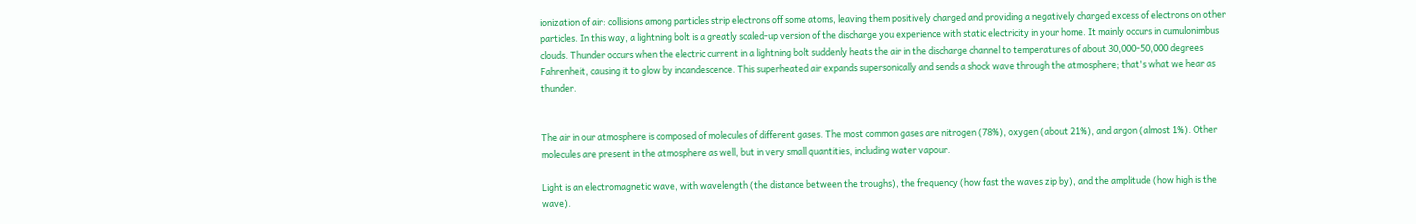ionization of air: collisions among particles strip electrons off some atoms, leaving them positively charged and providing a negatively charged excess of electrons on other particles. In this way, a lightning bolt is a greatly scaled-up version of the discharge you experience with static electricity in your home. It mainly occurs in cumulonimbus clouds. Thunder occurs when the electric current in a lightning bolt suddenly heats the air in the discharge channel to temperatures of about 30,000-50,000 degrees Fahrenheit, causing it to glow by incandescence. This superheated air expands supersonically and sends a shock wave through the atmosphere; that's what we hear as thunder.


The air in our atmosphere is composed of molecules of different gases. The most common gases are nitrogen (78%), oxygen (about 21%), and argon (almost 1%). Other molecules are present in the atmosphere as well, but in very small quantities, including water vapour.

Light is an electromagnetic wave, with wavelength (the distance between the troughs), the frequency (how fast the waves zip by), and the amplitude (how high is the wave).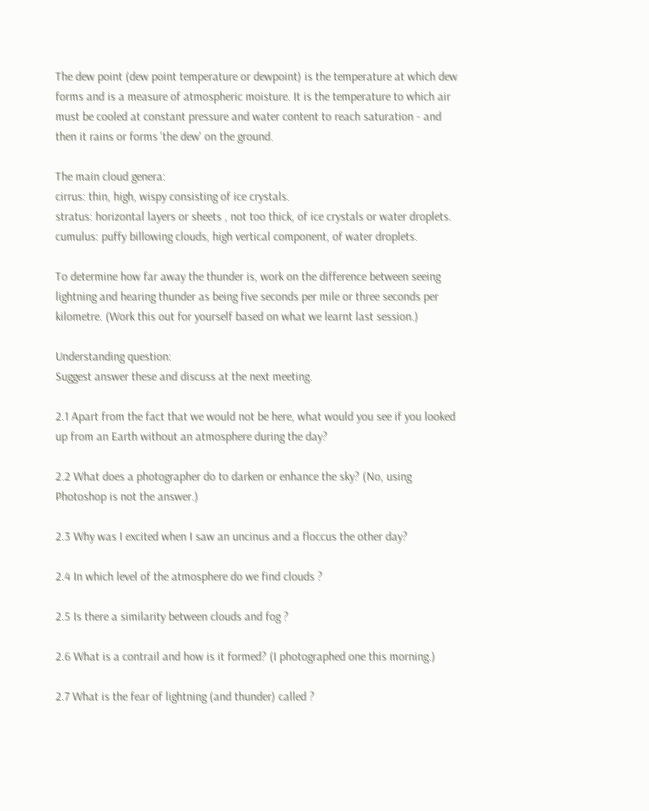The dew point (dew point temperature or dewpoint) is the temperature at which dew forms and is a measure of atmospheric moisture. It is the temperature to which air must be cooled at constant pressure and water content to reach saturation - and then it rains or forms 'the dew' on the ground.

The main cloud genera:
cirrus: thin, high, wispy consisting of ice crystals.
stratus: horizontal layers or sheets , not too thick, of ice crystals or water droplets.
cumulus: puffy billowing clouds, high vertical component, of water droplets.

To determine how far away the thunder is, work on the difference between seeing lightning and hearing thunder as being five seconds per mile or three seconds per kilometre. (Work this out for yourself based on what we learnt last session.)

Understanding question:
Suggest answer these and discuss at the next meeting.

2.1 Apart from the fact that we would not be here, what would you see if you looked up from an Earth without an atmosphere during the day?

2.2 What does a photographer do to darken or enhance the sky? (No, using Photoshop is not the answer.)

2.3 Why was I excited when I saw an uncinus and a floccus the other day?

2.4 In which level of the atmosphere do we find clouds ?

2.5 Is there a similarity between clouds and fog ?

2.6 What is a contrail and how is it formed? (I photographed one this morning.)

2.7 What is the fear of lightning (and thunder) called ?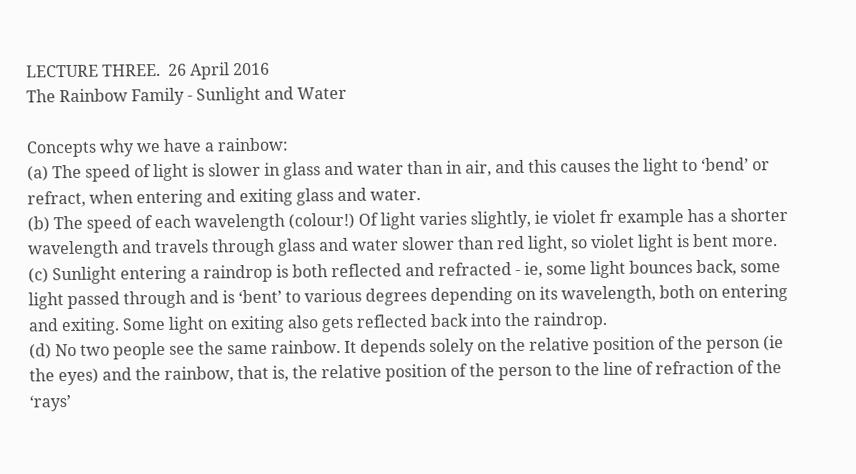LECTURE THREE.  26 April 2016
The Rainbow Family - Sunlight and Water

Concepts why we have a rainbow:
(a) The speed of light is slower in glass and water than in air, and this causes the light to ‘bend’ or refract, when entering and exiting glass and water.
(b) The speed of each wavelength (colour!) Of light varies slightly, ie violet fr example has a shorter wavelength and travels through glass and water slower than red light, so violet light is bent more.
(c) Sunlight entering a raindrop is both reflected and refracted - ie, some light bounces back, some light passed through and is ‘bent’ to various degrees depending on its wavelength, both on entering and exiting. Some light on exiting also gets reflected back into the raindrop.
(d) No two people see the same rainbow. It depends solely on the relative position of the person (ie the eyes) and the rainbow, that is, the relative position of the person to the line of refraction of the ‘rays’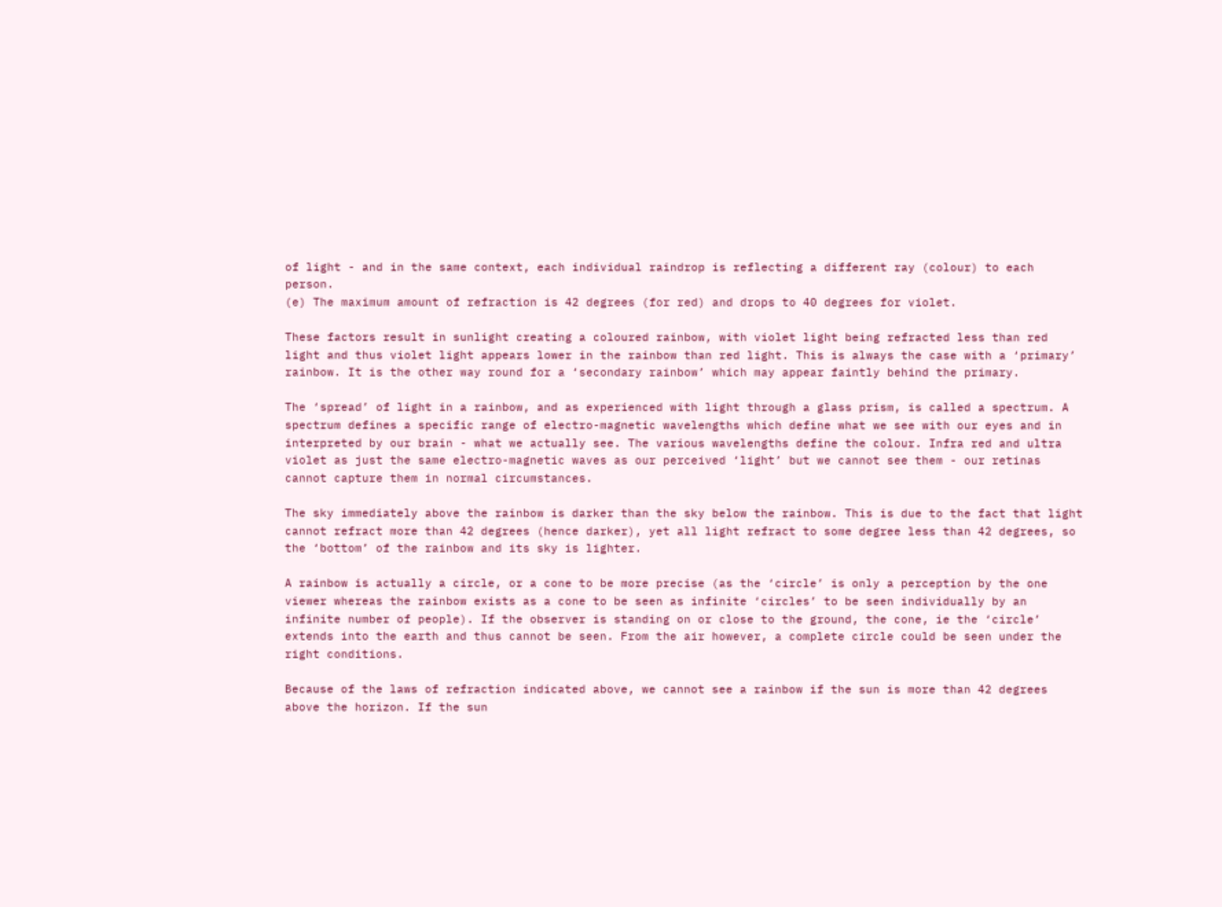of light - and in the same context, each individual raindrop is reflecting a different ray (colour) to each person.
(e) The maximum amount of refraction is 42 degrees (for red) and drops to 40 degrees for violet.

These factors result in sunlight creating a coloured rainbow, with violet light being refracted less than red light and thus violet light appears lower in the rainbow than red light. This is always the case with a ‘primary’ rainbow. It is the other way round for a ‘secondary rainbow’ which may appear faintly behind the primary.

The ‘spread’ of light in a rainbow, and as experienced with light through a glass prism, is called a spectrum. A spectrum defines a specific range of electro-magnetic wavelengths which define what we see with our eyes and in interpreted by our brain - what we actually see. The various wavelengths define the colour. Infra red and ultra violet as just the same electro-magnetic waves as our perceived ‘light’ but we cannot see them - our retinas cannot capture them in normal circumstances.

The sky immediately above the rainbow is darker than the sky below the rainbow. This is due to the fact that light cannot refract more than 42 degrees (hence darker), yet all light refract to some degree less than 42 degrees, so the ‘bottom’ of the rainbow and its sky is lighter.

A rainbow is actually a circle, or a cone to be more precise (as the ‘circle’ is only a perception by the one viewer whereas the rainbow exists as a cone to be seen as infinite ‘circles’ to be seen individually by an infinite number of people). If the observer is standing on or close to the ground, the cone, ie the ‘circle’ extends into the earth and thus cannot be seen. From the air however, a complete circle could be seen under the right conditions.

Because of the laws of refraction indicated above, we cannot see a rainbow if the sun is more than 42 degrees above the horizon. If the sun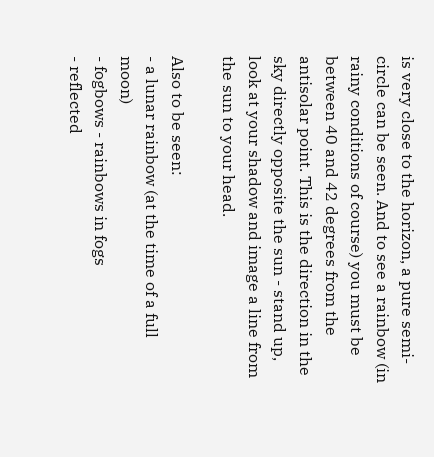is very close to the horizon, a pure semi-circle can be seen. And to see a rainbow (in rainy conditions of course) you must be between 40 and 42 degrees from the antisolar point. This is the direction in the sky directly opposite the sun - stand up, look at your shadow and image a line from the sun to your head.

Also to be seen:
- a lunar rainbow (at the time of a full moon)
- fogbows - rainbows in fogs
- reflected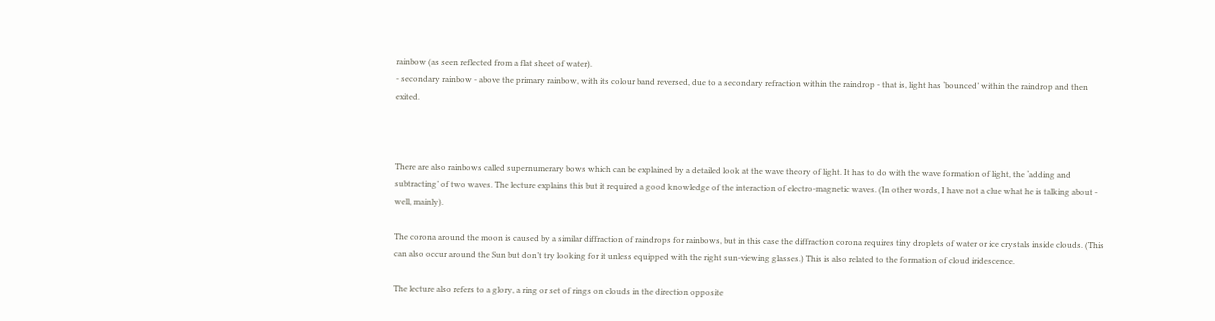rainbow (as seen reflected from a flat sheet of water).
- secondary rainbow - above the primary rainbow, with its colour band reversed, due to a secondary refraction within the raindrop - that is, light has ‘bounced’ within the raindrop and then exited.



There are also rainbows called supernumerary bows which can be explained by a detailed look at the wave theory of light. It has to do with the wave formation of light, the ‘adding and subtracting’ of two waves. The lecture explains this but it required a good knowledge of the interaction of electro-magnetic waves. (In other words, I have not a clue what he is talking about - well, mainly).

The corona around the moon is caused by a similar diffraction of raindrops for rainbows, but in this case the diffraction corona requires tiny droplets of water or ice crystals inside clouds. (This can also occur around the Sun but don’t try looking for it unless equipped with the right sun-viewing glasses.) This is also related to the formation of cloud iridescence.

The lecture also refers to a glory, a ring or set of rings on clouds in the direction opposite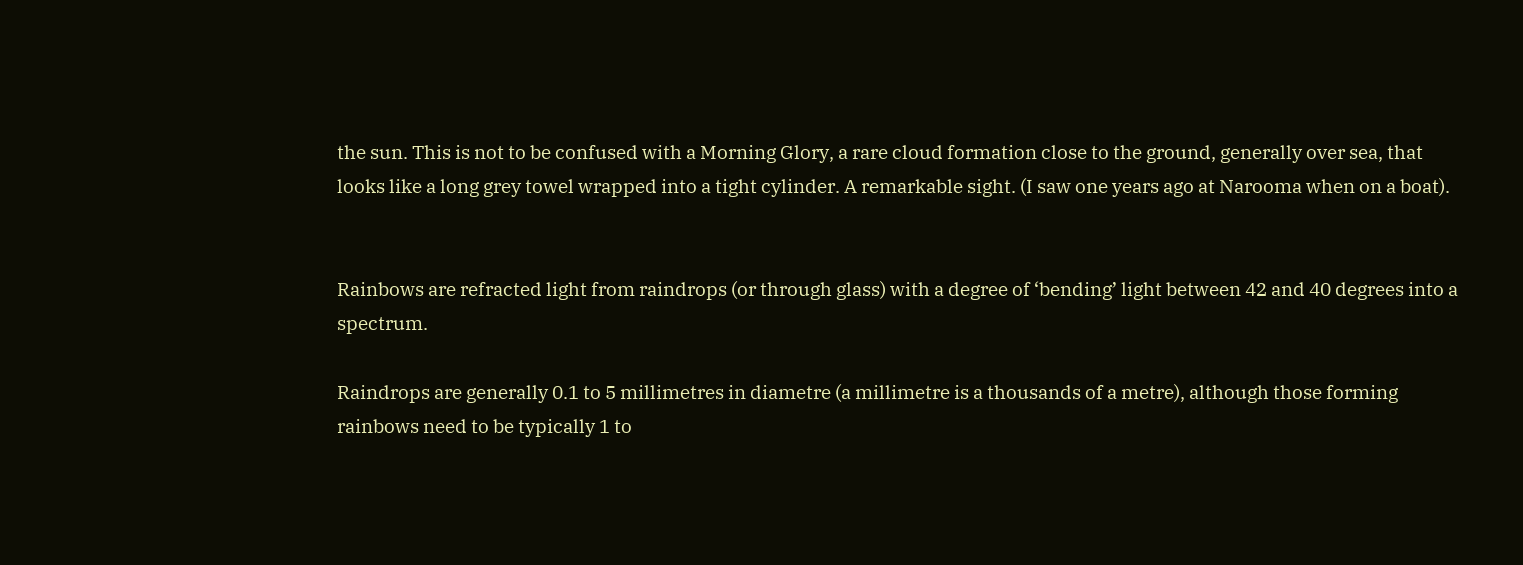the sun. This is not to be confused with a Morning Glory, a rare cloud formation close to the ground, generally over sea, that looks like a long grey towel wrapped into a tight cylinder. A remarkable sight. (I saw one years ago at Narooma when on a boat).


Rainbows are refracted light from raindrops (or through glass) with a degree of ‘bending’ light between 42 and 40 degrees into a spectrum.

Raindrops are generally 0.1 to 5 millimetres in diametre (a millimetre is a thousands of a metre), although those forming rainbows need to be typically 1 to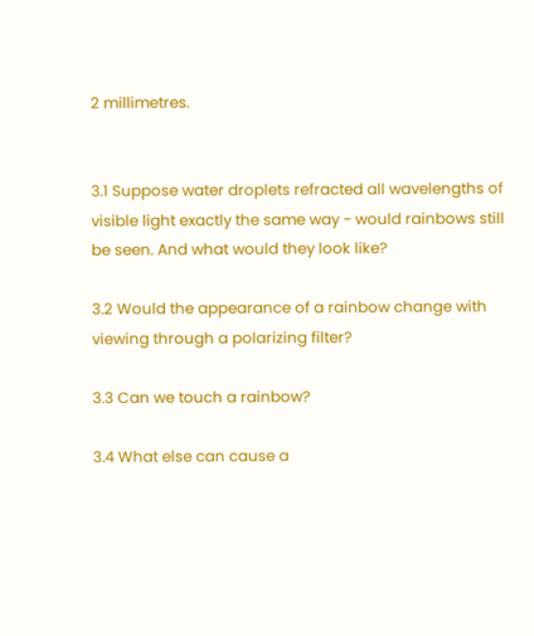2 millimetres.


3.1 Suppose water droplets refracted all wavelengths of visible light exactly the same way - would rainbows still be seen. And what would they look like?

3.2 Would the appearance of a rainbow change with viewing through a polarizing filter?

3.3 Can we touch a rainbow?

3.4 What else can cause a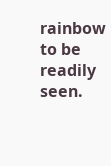rainbow to be readily seen.